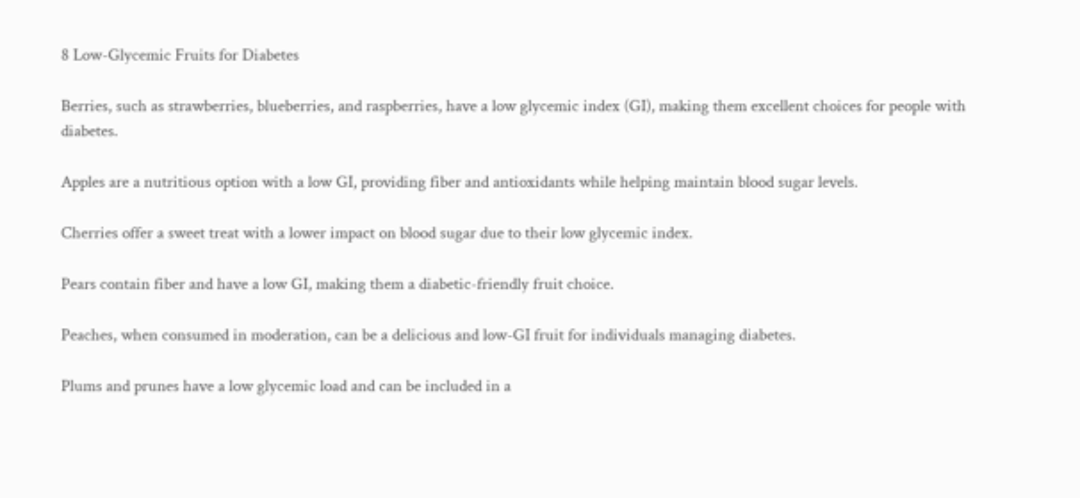8 Low-Glycemic Fruits for Diabetes

Berries, such as strawberries, blueberries, and raspberries, have a low glycemic index (GI), making them excellent choices for people with diabetes.

Apples are a nutritious option with a low GI, providing fiber and antioxidants while helping maintain blood sugar levels.

Cherries offer a sweet treat with a lower impact on blood sugar due to their low glycemic index.

Pears contain fiber and have a low GI, making them a diabetic-friendly fruit choice.

Peaches, when consumed in moderation, can be a delicious and low-GI fruit for individuals managing diabetes.

Plums and prunes have a low glycemic load and can be included in a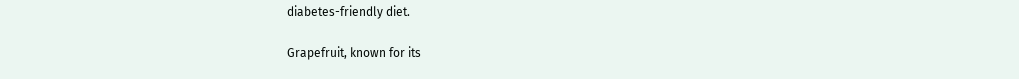diabetes-friendly diet.

Grapefruit, known for its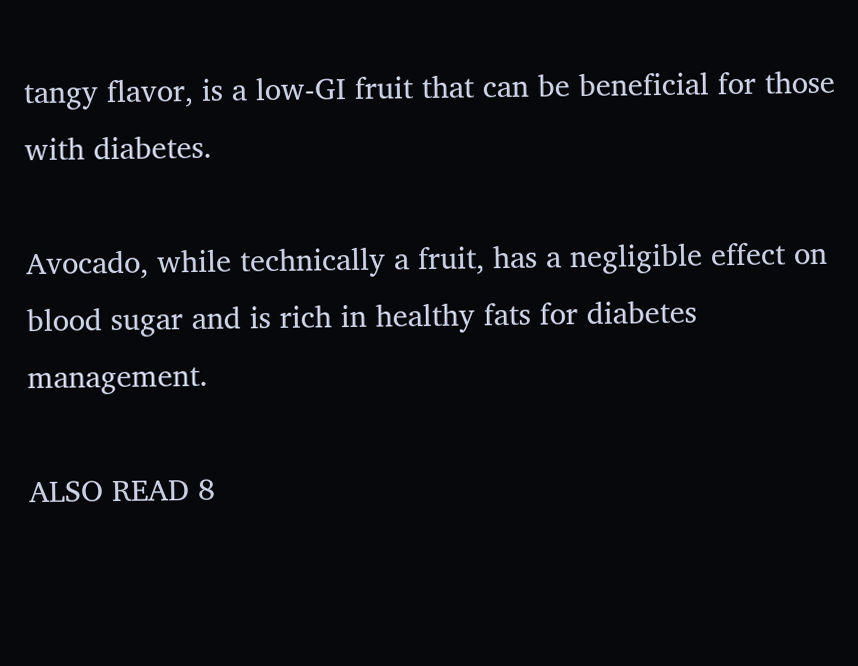tangy flavor, is a low-GI fruit that can be beneficial for those with diabetes.

Avocado, while technically a fruit, has a negligible effect on blood sugar and is rich in healthy fats for diabetes management.

ALSO READ 8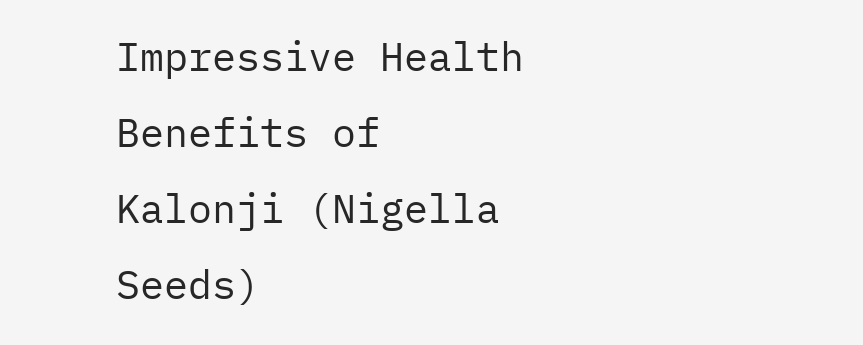Impressive Health Benefits of Kalonji (Nigella Seeds)